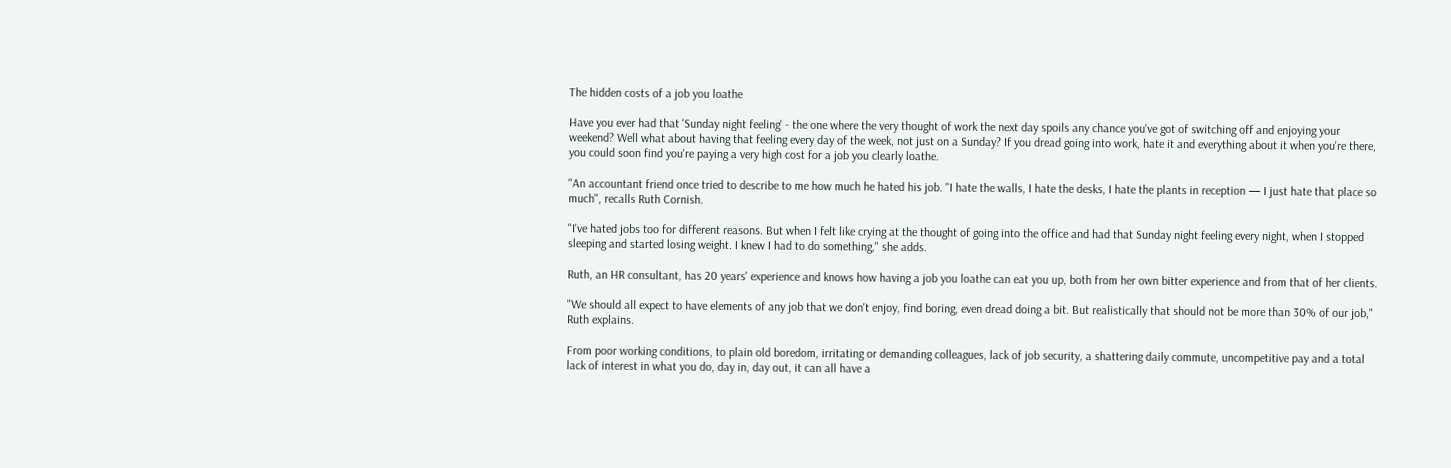The hidden costs of a job you loathe

Have you ever had that 'Sunday night feeling' - the one where the very thought of work the next day spoils any chance you've got of switching off and enjoying your weekend? Well what about having that feeling every day of the week, not just on a Sunday? If you dread going into work, hate it and everything about it when you're there, you could soon find you're paying a very high cost for a job you clearly loathe.

"An accountant friend once tried to describe to me how much he hated his job. "I hate the walls, I hate the desks, I hate the plants in reception — I just hate that place so much", recalls Ruth Cornish.

"I've hated jobs too for different reasons. But when I felt like crying at the thought of going into the office and had that Sunday night feeling every night, when I stopped sleeping and started losing weight. I knew I had to do something," she adds.

Ruth, an HR consultant, has 20 years' experience and knows how having a job you loathe can eat you up, both from her own bitter experience and from that of her clients.

"We should all expect to have elements of any job that we don't enjoy, find boring, even dread doing a bit. But realistically that should not be more than 30% of our job," Ruth explains.

From poor working conditions, to plain old boredom, irritating or demanding colleagues, lack of job security, a shattering daily commute, uncompetitive pay and a total lack of interest in what you do, day in, day out, it can all have a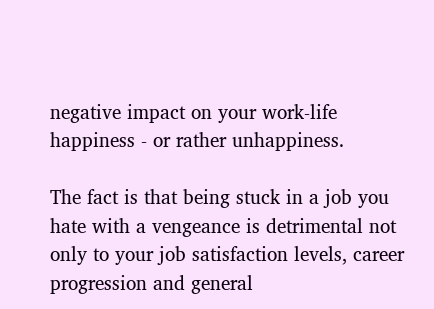negative impact on your work-life happiness - or rather unhappiness.

The fact is that being stuck in a job you hate with a vengeance is detrimental not only to your job satisfaction levels, career progression and general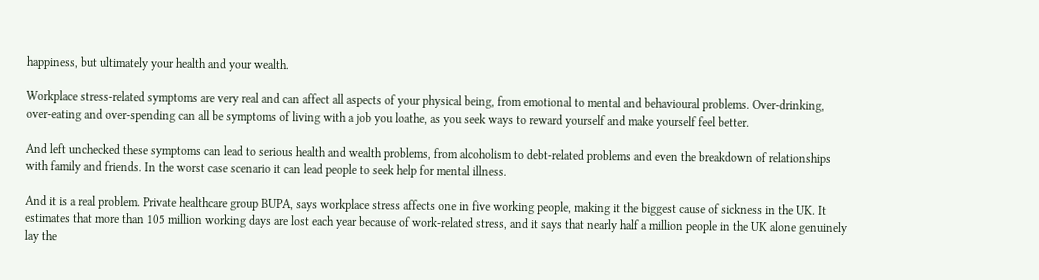happiness, but ultimately your health and your wealth.

Workplace stress-related symptoms are very real and can affect all aspects of your physical being, from emotional to mental and behavioural problems. Over-drinking, over-eating and over-spending can all be symptoms of living with a job you loathe, as you seek ways to reward yourself and make yourself feel better.

And left unchecked these symptoms can lead to serious health and wealth problems, from alcoholism to debt-related problems and even the breakdown of relationships with family and friends. In the worst case scenario it can lead people to seek help for mental illness.

And it is a real problem. Private healthcare group BUPA, says workplace stress affects one in five working people, making it the biggest cause of sickness in the UK. It estimates that more than 105 million working days are lost each year because of work-related stress, and it says that nearly half a million people in the UK alone genuinely lay the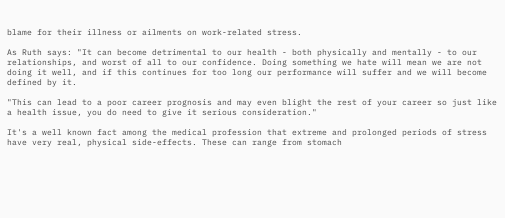blame for their illness or ailments on work-related stress.

As Ruth says: "It can become detrimental to our health - both physically and mentally - to our relationships, and worst of all to our confidence. Doing something we hate will mean we are not doing it well, and if this continues for too long our performance will suffer and we will become defined by it.

"This can lead to a poor career prognosis and may even blight the rest of your career so just like a health issue, you do need to give it serious consideration."

It's a well known fact among the medical profession that extreme and prolonged periods of stress have very real, physical side-effects. These can range from stomach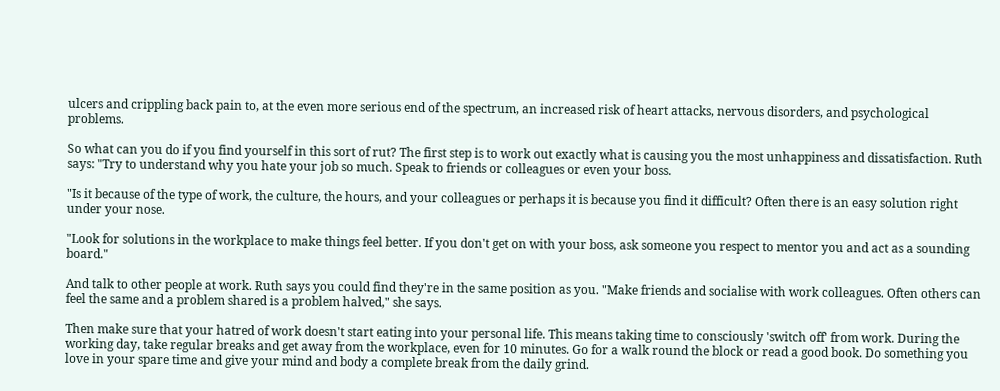ulcers and crippling back pain to, at the even more serious end of the spectrum, an increased risk of heart attacks, nervous disorders, and psychological problems.

So what can you do if you find yourself in this sort of rut? The first step is to work out exactly what is causing you the most unhappiness and dissatisfaction. Ruth says: "Try to understand why you hate your job so much. Speak to friends or colleagues or even your boss.

"Is it because of the type of work, the culture, the hours, and your colleagues or perhaps it is because you find it difficult? Often there is an easy solution right under your nose.

"Look for solutions in the workplace to make things feel better. If you don't get on with your boss, ask someone you respect to mentor you and act as a sounding board."

And talk to other people at work. Ruth says you could find they're in the same position as you. "Make friends and socialise with work colleagues. Often others can feel the same and a problem shared is a problem halved," she says.

Then make sure that your hatred of work doesn't start eating into your personal life. This means taking time to consciously 'switch off' from work. During the working day, take regular breaks and get away from the workplace, even for 10 minutes. Go for a walk round the block or read a good book. Do something you love in your spare time and give your mind and body a complete break from the daily grind.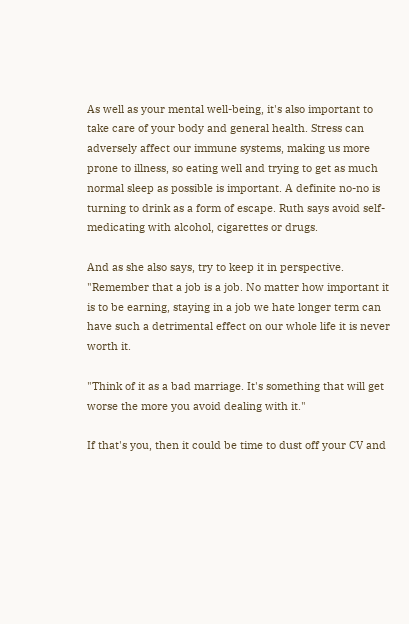As well as your mental well-being, it's also important to take care of your body and general health. Stress can adversely affect our immune systems, making us more prone to illness, so eating well and trying to get as much normal sleep as possible is important. A definite no-no is turning to drink as a form of escape. Ruth says avoid self-medicating with alcohol, cigarettes or drugs.

And as she also says, try to keep it in perspective. "Remember that a job is a job. No matter how important it is to be earning, staying in a job we hate longer term can have such a detrimental effect on our whole life it is never worth it.

"Think of it as a bad marriage. It's something that will get worse the more you avoid dealing with it."

If that's you, then it could be time to dust off your CV and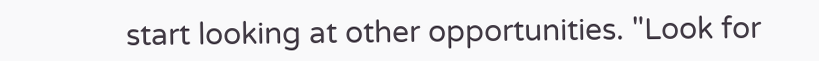start looking at other opportunities. "Look for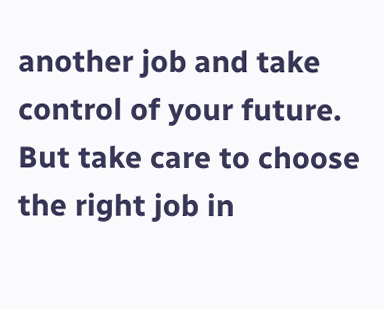another job and take control of your future. But take care to choose the right job in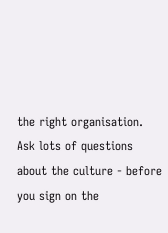the right organisation. Ask lots of questions about the culture - before you sign on the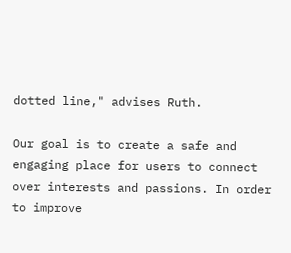dotted line," advises Ruth.

Our goal is to create a safe and engaging place for users to connect over interests and passions. In order to improve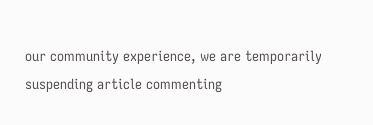our community experience, we are temporarily suspending article commenting